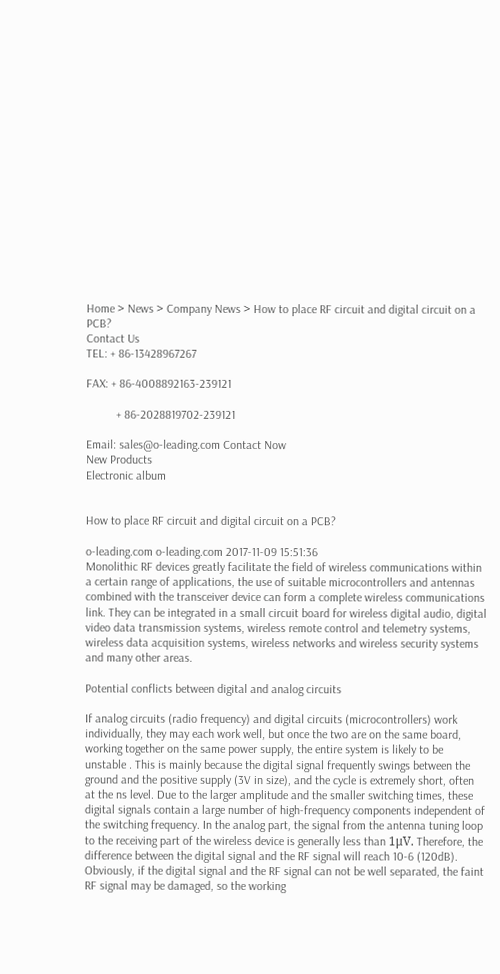Home > News > Company News > How to place RF circuit and digital circuit on a PCB?
Contact Us
TEL: + 86-13428967267

FAX: + 86-4008892163-239121

          + 86-2028819702-239121

Email: sales@o-leading.com Contact Now
New Products
Electronic album


How to place RF circuit and digital circuit on a PCB?

o-leading.com o-leading.com 2017-11-09 15:51:36
Monolithic RF devices greatly facilitate the field of wireless communications within a certain range of applications, the use of suitable microcontrollers and antennas combined with the transceiver device can form a complete wireless communications link. They can be integrated in a small circuit board for wireless digital audio, digital video data transmission systems, wireless remote control and telemetry systems, wireless data acquisition systems, wireless networks and wireless security systems and many other areas.

Potential conflicts between digital and analog circuits

If analog circuits (radio frequency) and digital circuits (microcontrollers) work individually, they may each work well, but once the two are on the same board, working together on the same power supply, the entire system is likely to be unstable . This is mainly because the digital signal frequently swings between the ground and the positive supply (3V in size), and the cycle is extremely short, often at the ns level. Due to the larger amplitude and the smaller switching times, these digital signals contain a large number of high-frequency components independent of the switching frequency. In the analog part, the signal from the antenna tuning loop to the receiving part of the wireless device is generally less than 1μV. Therefore, the difference between the digital signal and the RF signal will reach 10-6 (120dB). Obviously, if the digital signal and the RF signal can not be well separated, the faint RF signal may be damaged, so the working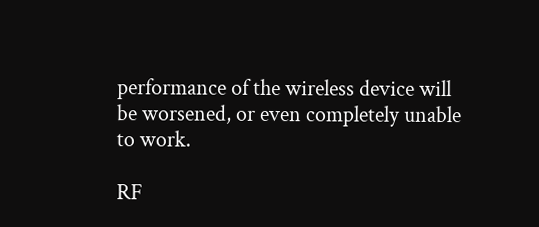performance of the wireless device will be worsened, or even completely unable to work.

RF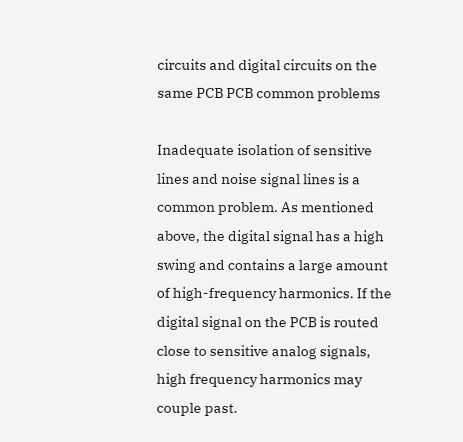circuits and digital circuits on the same PCB PCB common problems

Inadequate isolation of sensitive lines and noise signal lines is a common problem. As mentioned above, the digital signal has a high swing and contains a large amount of high-frequency harmonics. If the digital signal on the PCB is routed close to sensitive analog signals, high frequency harmonics may couple past.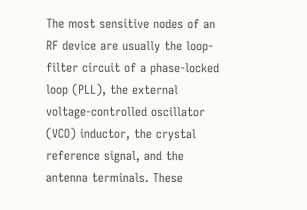The most sensitive nodes of an RF device are usually the loop-filter circuit of a phase-locked loop (PLL), the external voltage-controlled oscillator (VCO) inductor, the crystal reference signal, and the antenna terminals. These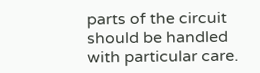parts of the circuit should be handled with particular care.